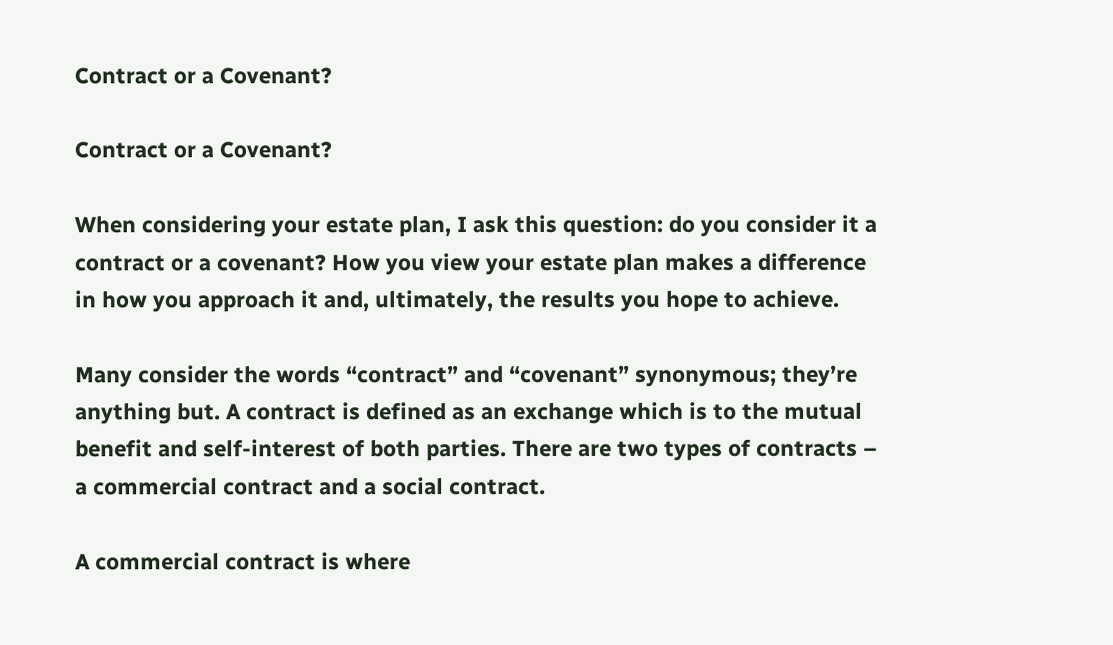Contract or a Covenant?

Contract or a Covenant?

When considering your estate plan, I ask this question: do you consider it a contract or a covenant? How you view your estate plan makes a difference in how you approach it and, ultimately, the results you hope to achieve.

Many consider the words “contract” and “covenant” synonymous; they’re anything but. A contract is defined as an exchange which is to the mutual benefit and self-interest of both parties. There are two types of contracts – a commercial contract and a social contract.

A commercial contract is where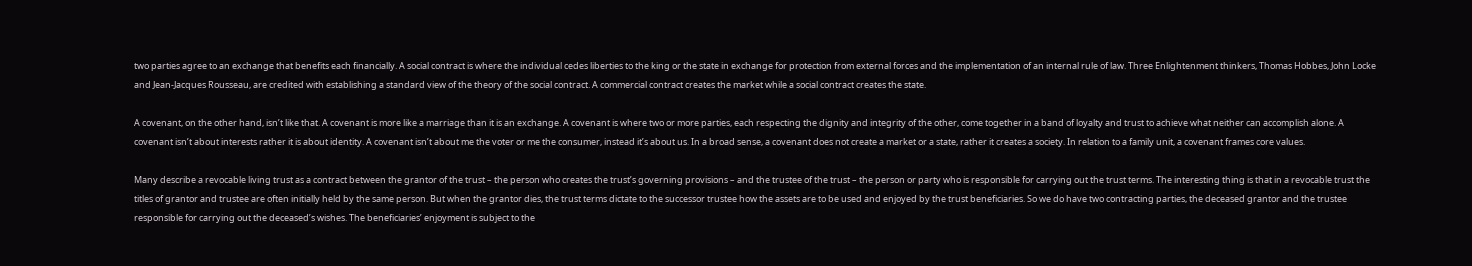two parties agree to an exchange that benefits each financially. A social contract is where the individual cedes liberties to the king or the state in exchange for protection from external forces and the implementation of an internal rule of law. Three Enlightenment thinkers, Thomas Hobbes, John Locke and Jean-Jacques Rousseau, are credited with establishing a standard view of the theory of the social contract. A commercial contract creates the market while a social contract creates the state.

A covenant, on the other hand, isn’t like that. A covenant is more like a marriage than it is an exchange. A covenant is where two or more parties, each respecting the dignity and integrity of the other, come together in a band of loyalty and trust to achieve what neither can accomplish alone. A covenant isn’t about interests rather it is about identity. A covenant isn’t about me the voter or me the consumer, instead it’s about us. In a broad sense, a covenant does not create a market or a state, rather it creates a society. In relation to a family unit, a covenant frames core values.

Many describe a revocable living trust as a contract between the grantor of the trust – the person who creates the trust’s governing provisions – and the trustee of the trust – the person or party who is responsible for carrying out the trust terms. The interesting thing is that in a revocable trust the titles of grantor and trustee are often initially held by the same person. But when the grantor dies, the trust terms dictate to the successor trustee how the assets are to be used and enjoyed by the trust beneficiaries. So we do have two contracting parties, the deceased grantor and the trustee responsible for carrying out the deceased’s wishes. The beneficiaries’ enjoyment is subject to the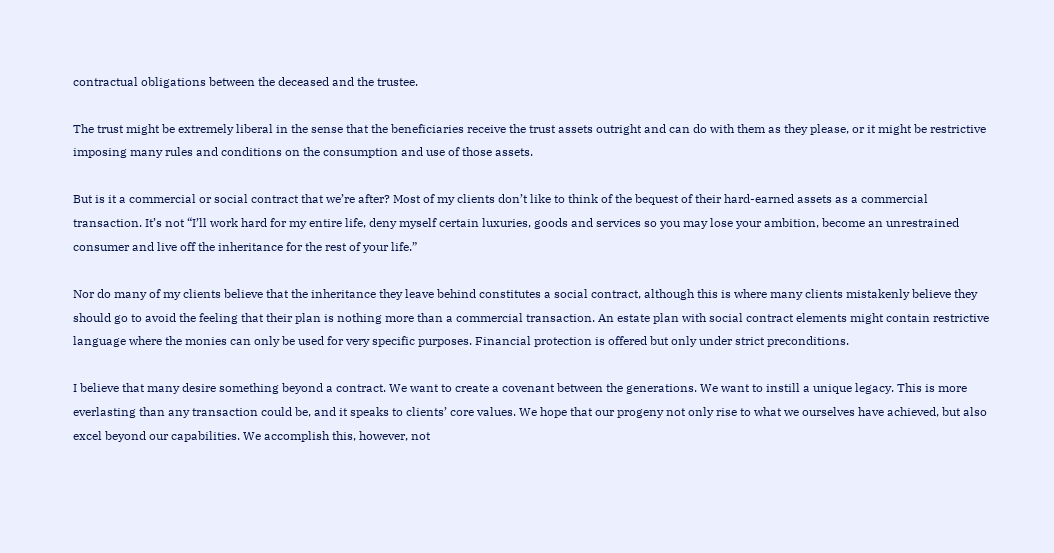contractual obligations between the deceased and the trustee.

The trust might be extremely liberal in the sense that the beneficiaries receive the trust assets outright and can do with them as they please, or it might be restrictive imposing many rules and conditions on the consumption and use of those assets.

But is it a commercial or social contract that we’re after? Most of my clients don’t like to think of the bequest of their hard-earned assets as a commercial transaction. It’s not “I’ll work hard for my entire life, deny myself certain luxuries, goods and services so you may lose your ambition, become an unrestrained consumer and live off the inheritance for the rest of your life.”

Nor do many of my clients believe that the inheritance they leave behind constitutes a social contract, although this is where many clients mistakenly believe they should go to avoid the feeling that their plan is nothing more than a commercial transaction. An estate plan with social contract elements might contain restrictive language where the monies can only be used for very specific purposes. Financial protection is offered but only under strict preconditions.

I believe that many desire something beyond a contract. We want to create a covenant between the generations. We want to instill a unique legacy. This is more everlasting than any transaction could be, and it speaks to clients’ core values. We hope that our progeny not only rise to what we ourselves have achieved, but also excel beyond our capabilities. We accomplish this, however, not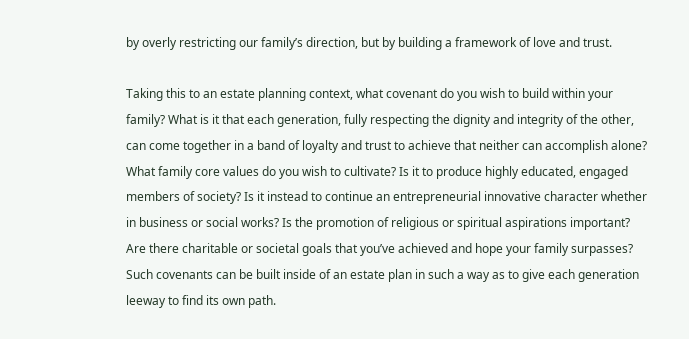by overly restricting our family’s direction, but by building a framework of love and trust.

Taking this to an estate planning context, what covenant do you wish to build within your family? What is it that each generation, fully respecting the dignity and integrity of the other, can come together in a band of loyalty and trust to achieve that neither can accomplish alone? What family core values do you wish to cultivate? Is it to produce highly educated, engaged members of society? Is it instead to continue an entrepreneurial innovative character whether in business or social works? Is the promotion of religious or spiritual aspirations important? Are there charitable or societal goals that you’ve achieved and hope your family surpasses? Such covenants can be built inside of an estate plan in such a way as to give each generation leeway to find its own path.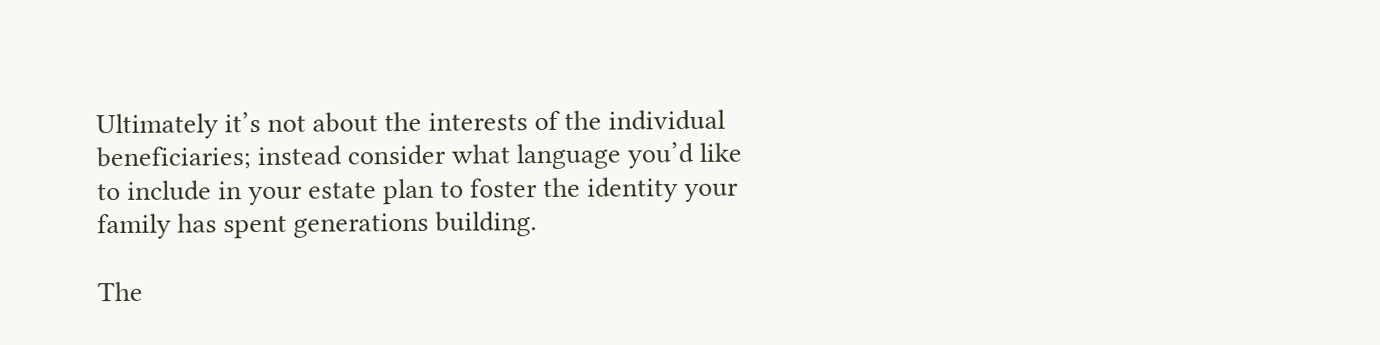Ultimately it’s not about the interests of the individual beneficiaries; instead consider what language you’d like to include in your estate plan to foster the identity your family has spent generations building.

The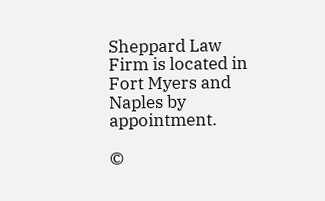Sheppard Law Firm is located in Fort Myers and Naples by appointment.

©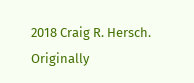2018 Craig R. Hersch. Originally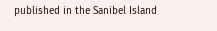published in the Sanibel Island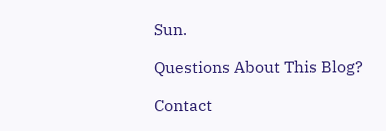Sun.

Questions About This Blog?

Contact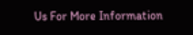Us For More Information